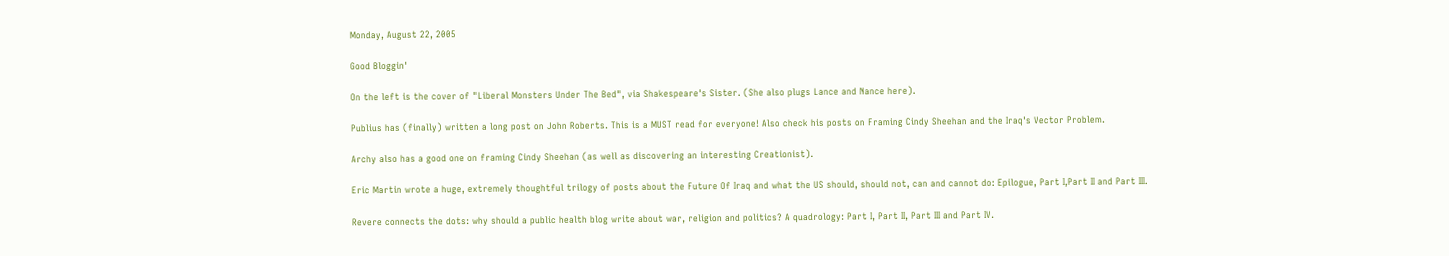Monday, August 22, 2005

Good Bloggin'

On the left is the cover of "Liberal Monsters Under The Bed", via Shakespeare's Sister. (She also plugs Lance and Nance here).

Publius has (finally) written a long post on John Roberts. This is a MUST read for everyone! Also check his posts on Framing Cindy Sheehan and the Iraq's Vector Problem.

Archy also has a good one on framing Cindy Sheehan (as well as discovering an interesting Creationist).

Eric Martin wrote a huge, extremely thoughtful trilogy of posts about the Future Of Iraq and what the US should, should not, can and cannot do: Epilogue, Part I,Part II and Part III.

Revere connects the dots: why should a public health blog write about war, religion and politics? A quadrology: Part I, Part II, Part III and Part IV.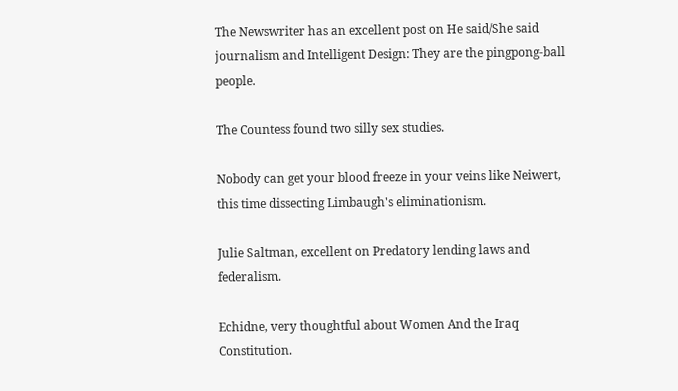The Newswriter has an excellent post on He said/She said journalism and Intelligent Design: They are the pingpong-ball people.

The Countess found two silly sex studies.

Nobody can get your blood freeze in your veins like Neiwert, this time dissecting Limbaugh's eliminationism.

Julie Saltman, excellent on Predatory lending laws and federalism.

Echidne, very thoughtful about Women And the Iraq Constitution.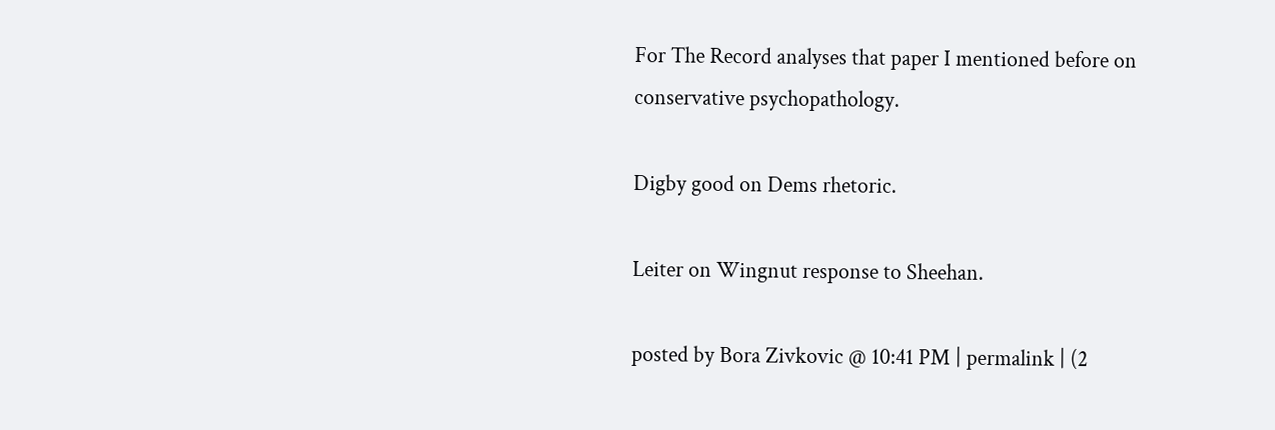For The Record analyses that paper I mentioned before on conservative psychopathology.

Digby good on Dems rhetoric.

Leiter on Wingnut response to Sheehan.

posted by Bora Zivkovic @ 10:41 PM | permalink | (2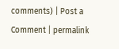comments) | Post a Comment | permalink